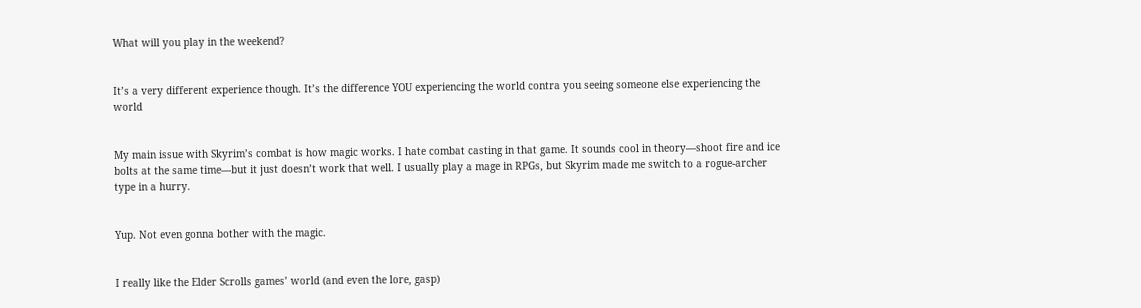What will you play in the weekend?


It’s a very different experience though. It’s the difference YOU experiencing the world contra you seeing someone else experiencing the world


My main issue with Skyrim’s combat is how magic works. I hate combat casting in that game. It sounds cool in theory—shoot fire and ice bolts at the same time—but it just doesn’t work that well. I usually play a mage in RPGs, but Skyrim made me switch to a rogue-archer type in a hurry.


Yup. Not even gonna bother with the magic.


I really like the Elder Scrolls games’ world (and even the lore, gasp)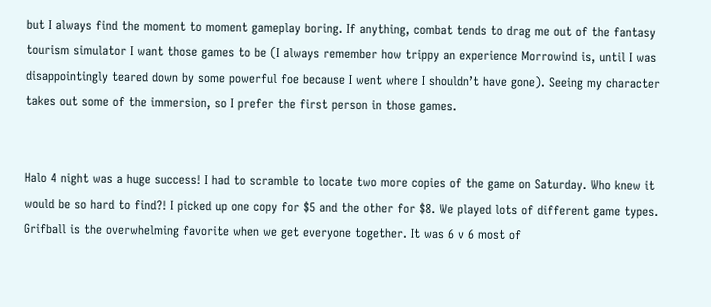but I always find the moment to moment gameplay boring. If anything, combat tends to drag me out of the fantasy tourism simulator I want those games to be (I always remember how trippy an experience Morrowind is, until I was disappointingly teared down by some powerful foe because I went where I shouldn’t have gone). Seeing my character takes out some of the immersion, so I prefer the first person in those games.


Halo 4 night was a huge success! I had to scramble to locate two more copies of the game on Saturday. Who knew it would be so hard to find?! I picked up one copy for $5 and the other for $8. We played lots of different game types. Grifball is the overwhelming favorite when we get everyone together. It was 6 v 6 most of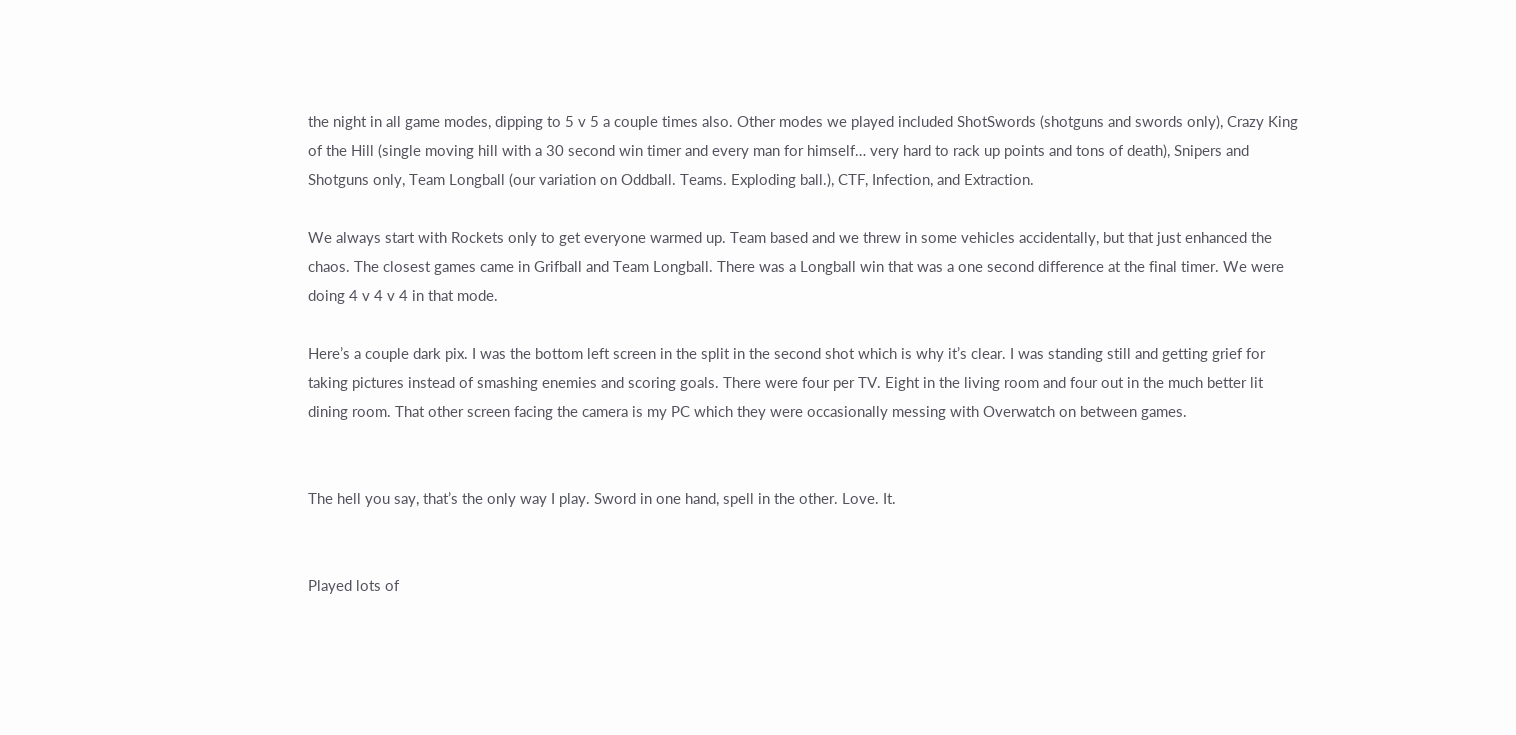the night in all game modes, dipping to 5 v 5 a couple times also. Other modes we played included ShotSwords (shotguns and swords only), Crazy King of the Hill (single moving hill with a 30 second win timer and every man for himself… very hard to rack up points and tons of death), Snipers and Shotguns only, Team Longball (our variation on Oddball. Teams. Exploding ball.), CTF, Infection, and Extraction.

We always start with Rockets only to get everyone warmed up. Team based and we threw in some vehicles accidentally, but that just enhanced the chaos. The closest games came in Grifball and Team Longball. There was a Longball win that was a one second difference at the final timer. We were doing 4 v 4 v 4 in that mode.

Here’s a couple dark pix. I was the bottom left screen in the split in the second shot which is why it’s clear. I was standing still and getting grief for taking pictures instead of smashing enemies and scoring goals. There were four per TV. Eight in the living room and four out in the much better lit dining room. That other screen facing the camera is my PC which they were occasionally messing with Overwatch on between games.


The hell you say, that’s the only way I play. Sword in one hand, spell in the other. Love. It.


Played lots of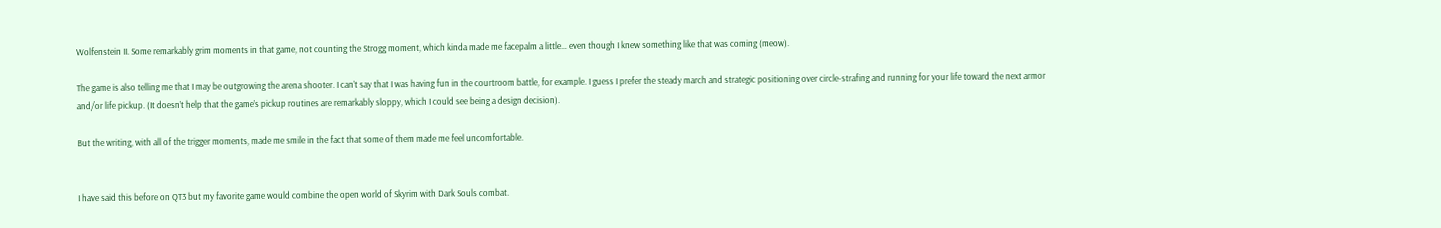Wolfenstein II. Some remarkably grim moments in that game, not counting the Strogg moment, which kinda made me facepalm a little… even though I knew something like that was coming (meow).

The game is also telling me that I may be outgrowing the arena shooter. I can’t say that I was having fun in the courtroom battle, for example. I guess I prefer the steady march and strategic positioning over circle-strafing and running for your life toward the next armor and/or life pickup. (It doesn’t help that the game’s pickup routines are remarkably sloppy, which I could see being a design decision).

But the writing, with all of the trigger moments, made me smile in the fact that some of them made me feel uncomfortable.


I have said this before on QT3 but my favorite game would combine the open world of Skyrim with Dark Souls combat.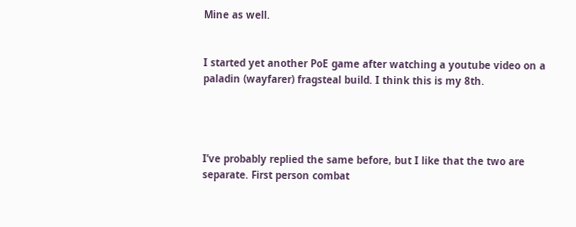Mine as well.


I started yet another PoE game after watching a youtube video on a paladin (wayfarer) fragsteal build. I think this is my 8th.




I’ve probably replied the same before, but I like that the two are separate. First person combat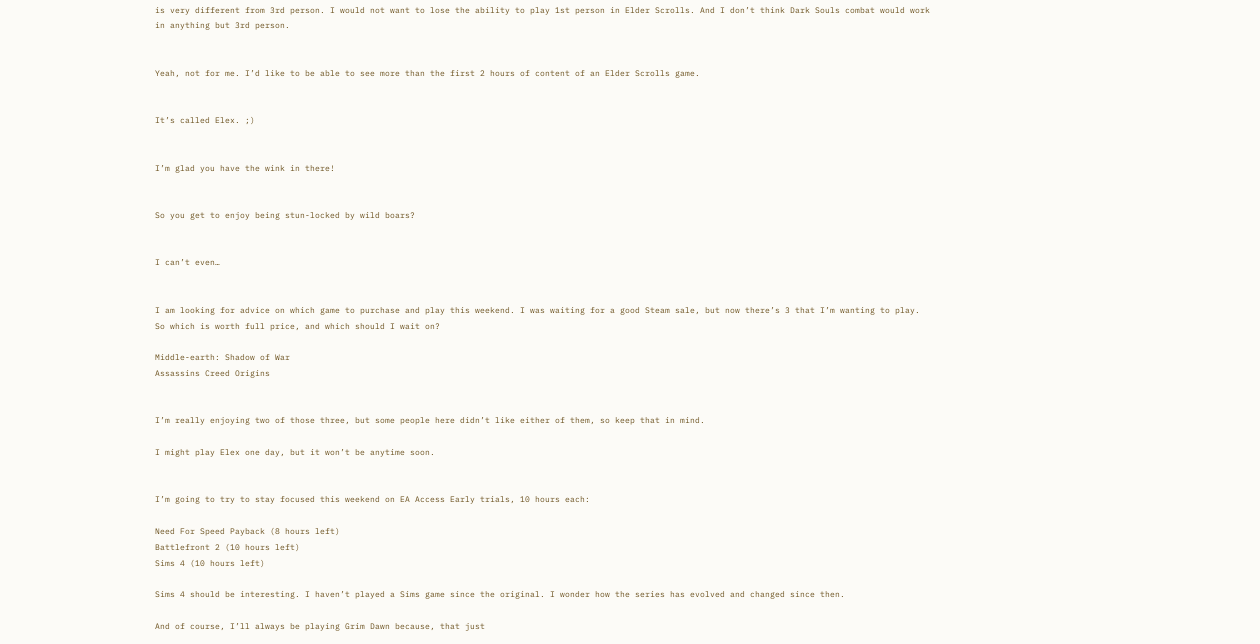is very different from 3rd person. I would not want to lose the ability to play 1st person in Elder Scrolls. And I don’t think Dark Souls combat would work in anything but 3rd person.


Yeah, not for me. I’d like to be able to see more than the first 2 hours of content of an Elder Scrolls game.


It’s called Elex. ;)


I’m glad you have the wink in there!


So you get to enjoy being stun-locked by wild boars?


I can’t even…


I am looking for advice on which game to purchase and play this weekend. I was waiting for a good Steam sale, but now there’s 3 that I’m wanting to play. So which is worth full price, and which should I wait on?

Middle-earth: Shadow of War
Assassins Creed Origins


I’m really enjoying two of those three, but some people here didn’t like either of them, so keep that in mind.

I might play Elex one day, but it won’t be anytime soon.


I’m going to try to stay focused this weekend on EA Access Early trials, 10 hours each:

Need For Speed Payback (8 hours left)
Battlefront 2 (10 hours left)
Sims 4 (10 hours left)

Sims 4 should be interesting. I haven’t played a Sims game since the original. I wonder how the series has evolved and changed since then.

And of course, I’ll always be playing Grim Dawn because, that just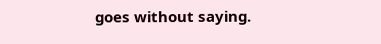goes without saying.